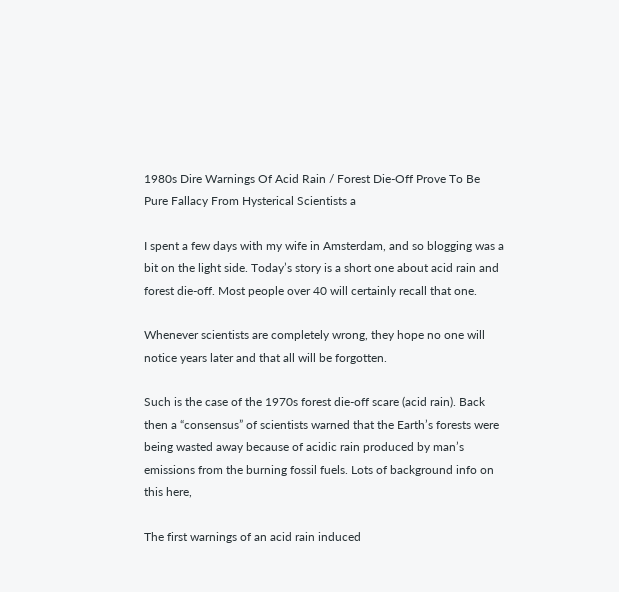1980s Dire Warnings Of Acid Rain / Forest Die-Off Prove To Be Pure Fallacy From Hysterical Scientists a

I spent a few days with my wife in Amsterdam, and so blogging was a bit on the light side. Today’s story is a short one about acid rain and forest die-off. Most people over 40 will certainly recall that one.

Whenever scientists are completely wrong, they hope no one will notice years later and that all will be forgotten.

Such is the case of the 1970s forest die-off scare (acid rain). Back then a “consensus” of scientists warned that the Earth’s forests were being wasted away because of acidic rain produced by man’s emissions from the burning fossil fuels. Lots of background info on this here,

The first warnings of an acid rain induced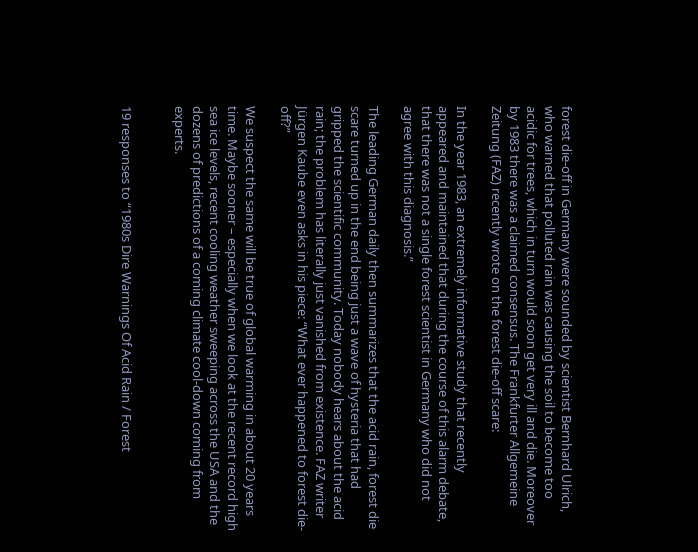forest die-off in Germany were sounded by scientist Bernhard Ulrich, who warned that polluted rain was causing the soil to become too acidic for trees, which in turn would soon get very ill and die. Moreover by 1983 there was a claimed consensus. The Frankfurter Allgemeine Zeitung (FAZ) recently wrote on the forest die-off scare:

In the year 1983, an extremely informative study that recently appeared and maintained that during the course of this alarm debate, that there was not a single forest scientist in Germany who did not agree with this diagnosis.”

The leading German daily then summarizes that the acid rain, forest die scare turned up in the end being just a wave of hysteria that had gripped the scientific community. Today nobody hears about the acid rain; the problem has literally just vanished from existence. FAZ writer Jürgen Kaube even asks in his piece: “What ever happened to forest die-off?”

We suspect the same will be true of global warming in about 20 years time. Maybe sooner – especially when we look at the recent record high sea ice levels, recent cooling weather sweeping across the USA and the dozens of predictions of a coming climate cool-down coming from experts.


19 responses to “1980s Dire Warnings Of Acid Rain / Forest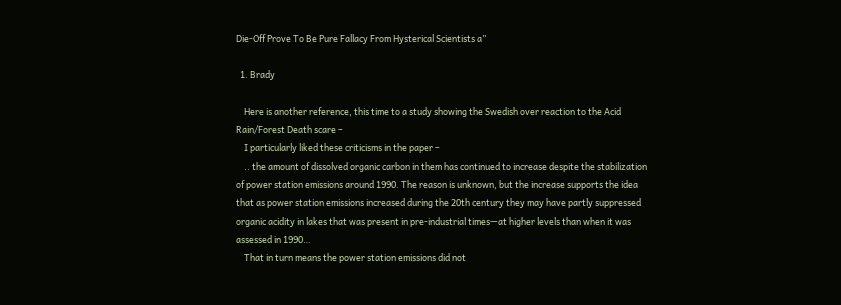Die-Off Prove To Be Pure Fallacy From Hysterical Scientists a”

  1. Brady

    Here is another reference, this time to a study showing the Swedish over reaction to the Acid Rain/Forest Death scare –
    I particularly liked these criticisms in the paper –
    .. the amount of dissolved organic carbon in them has continued to increase despite the stabilization of power station emissions around 1990. The reason is unknown, but the increase supports the idea that as power station emissions increased during the 20th century they may have partly suppressed organic acidity in lakes that was present in pre-industrial times—at higher levels than when it was assessed in 1990…
    That in turn means the power station emissions did not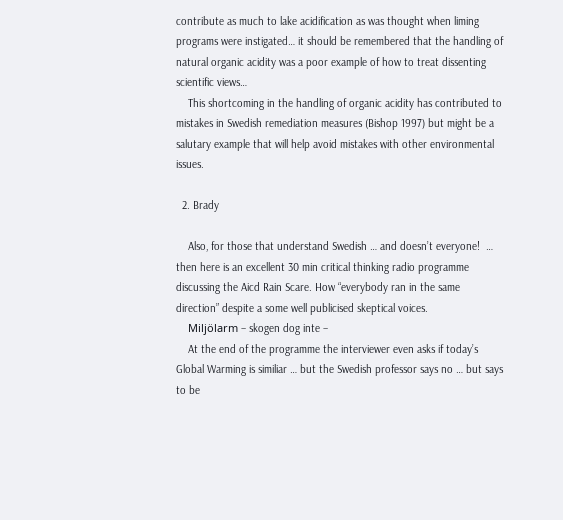contribute as much to lake acidification as was thought when liming programs were instigated… it should be remembered that the handling of natural organic acidity was a poor example of how to treat dissenting scientific views…
    This shortcoming in the handling of organic acidity has contributed to mistakes in Swedish remediation measures (Bishop 1997) but might be a salutary example that will help avoid mistakes with other environmental issues.

  2. Brady

    Also, for those that understand Swedish … and doesn’t everyone!  … then here is an excellent 30 min critical thinking radio programme discussing the Aicd Rain Scare. How “everybody ran in the same direction” despite a some well publicised skeptical voices.
    Miljölarm – skogen dog inte –
    At the end of the programme the interviewer even asks if today’s Global Warming is similiar … but the Swedish professor says no … but says to be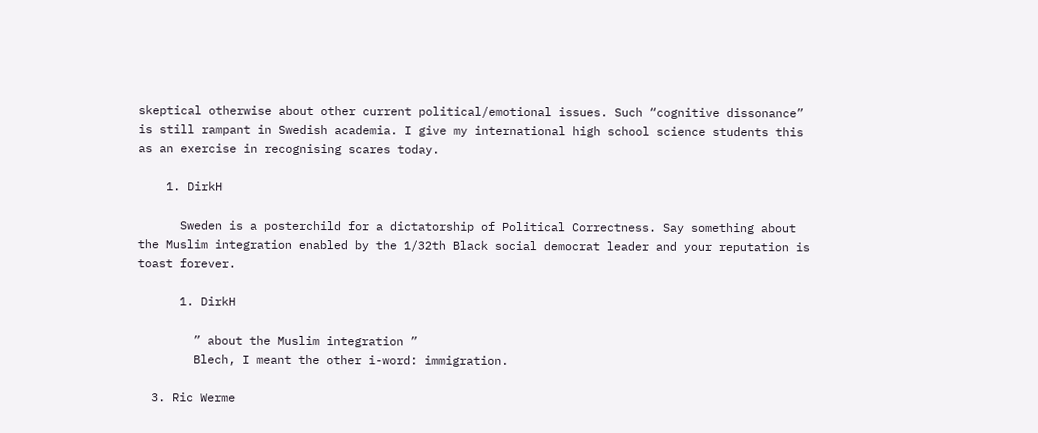skeptical otherwise about other current political/emotional issues. Such “cognitive dissonance” is still rampant in Swedish academia. I give my international high school science students this as an exercise in recognising scares today.

    1. DirkH

      Sweden is a posterchild for a dictatorship of Political Correctness. Say something about the Muslim integration enabled by the 1/32th Black social democrat leader and your reputation is toast forever.

      1. DirkH

        ” about the Muslim integration ”
        Blech, I meant the other i-word: immigration.

  3. Ric Werme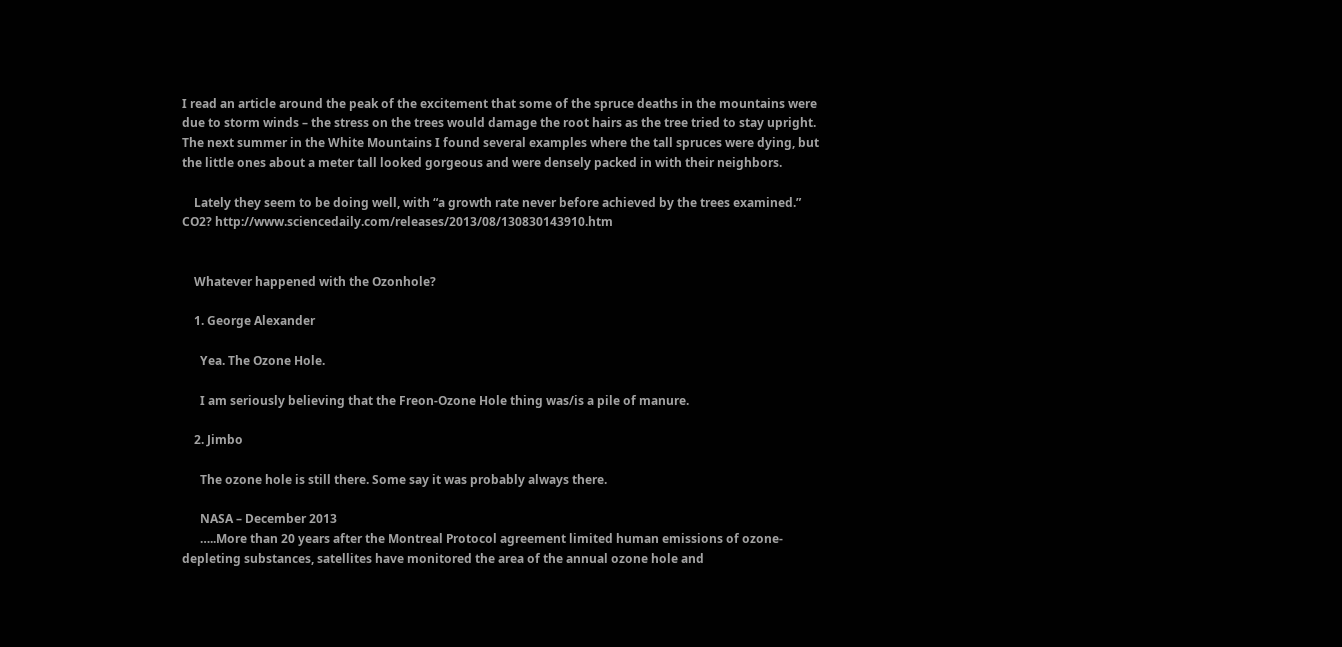I read an article around the peak of the excitement that some of the spruce deaths in the mountains were due to storm winds – the stress on the trees would damage the root hairs as the tree tried to stay upright. The next summer in the White Mountains I found several examples where the tall spruces were dying, but the little ones about a meter tall looked gorgeous and were densely packed in with their neighbors.

    Lately they seem to be doing well, with “a growth rate never before achieved by the trees examined.” CO2? http://www.sciencedaily.com/releases/2013/08/130830143910.htm


    Whatever happened with the Ozonhole?

    1. George Alexander

      Yea. The Ozone Hole.

      I am seriously believing that the Freon-Ozone Hole thing was/is a pile of manure.

    2. Jimbo

      The ozone hole is still there. Some say it was probably always there.

      NASA – December 2013
      …..More than 20 years after the Montreal Protocol agreement limited human emissions of ozone-depleting substances, satellites have monitored the area of the annual ozone hole and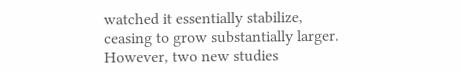watched it essentially stabilize, ceasing to grow substantially larger. However, two new studies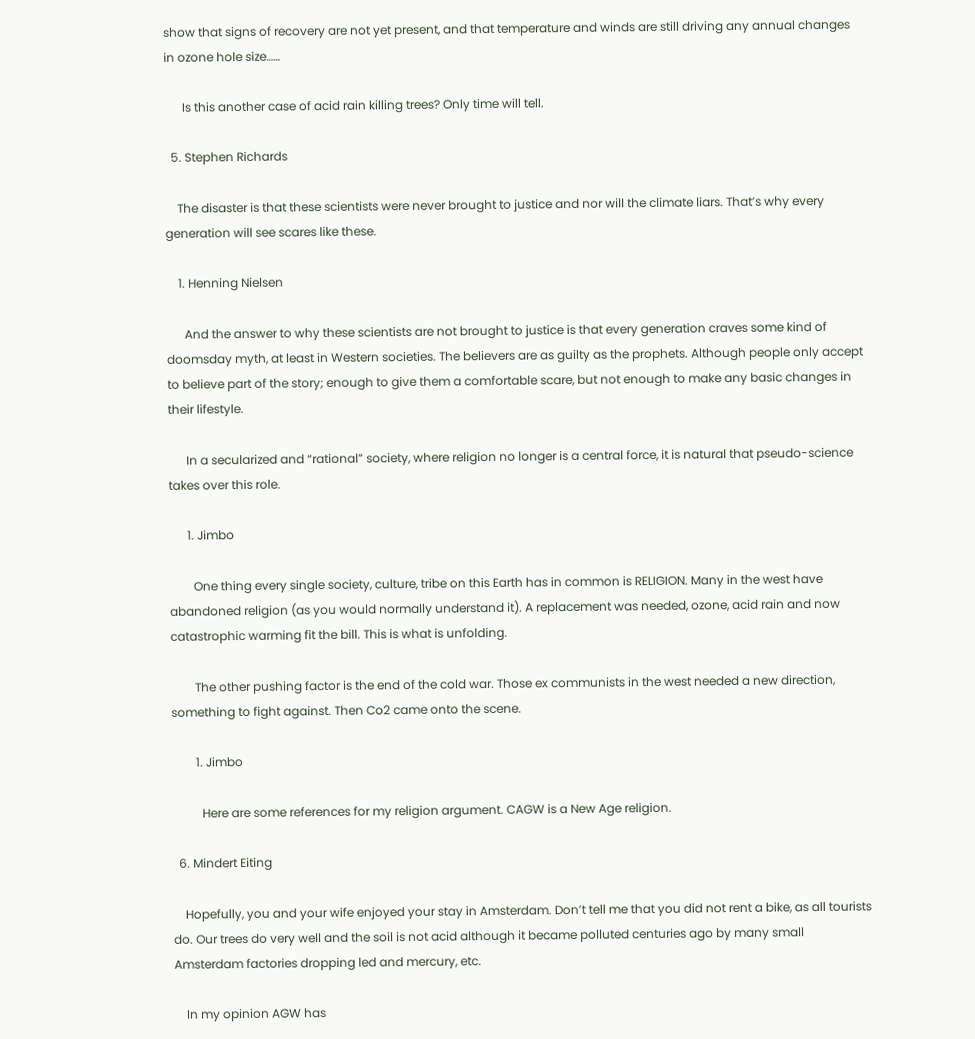show that signs of recovery are not yet present, and that temperature and winds are still driving any annual changes in ozone hole size……

      Is this another case of acid rain killing trees? Only time will tell.

  5. Stephen Richards

    The disaster is that these scientists were never brought to justice and nor will the climate liars. That’s why every generation will see scares like these.

    1. Henning Nielsen

      And the answer to why these scientists are not brought to justice is that every generation craves some kind of doomsday myth, at least in Western societies. The believers are as guilty as the prophets. Although people only accept to believe part of the story; enough to give them a comfortable scare, but not enough to make any basic changes in their lifestyle.

      In a secularized and “rational” society, where religion no longer is a central force, it is natural that pseudo-science takes over this role.

      1. Jimbo

        One thing every single society, culture, tribe on this Earth has in common is RELIGION. Many in the west have abandoned religion (as you would normally understand it). A replacement was needed, ozone, acid rain and now catastrophic warming fit the bill. This is what is unfolding.

        The other pushing factor is the end of the cold war. Those ex communists in the west needed a new direction, something to fight against. Then Co2 came onto the scene.

        1. Jimbo

          Here are some references for my religion argument. CAGW is a New Age religion.

  6. Mindert Eiting

    Hopefully, you and your wife enjoyed your stay in Amsterdam. Don’t tell me that you did not rent a bike, as all tourists do. Our trees do very well and the soil is not acid although it became polluted centuries ago by many small Amsterdam factories dropping led and mercury, etc.

    In my opinion AGW has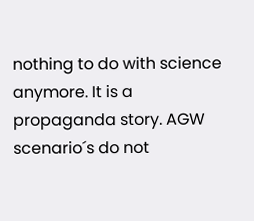nothing to do with science anymore. It is a propaganda story. AGW scenario´s do not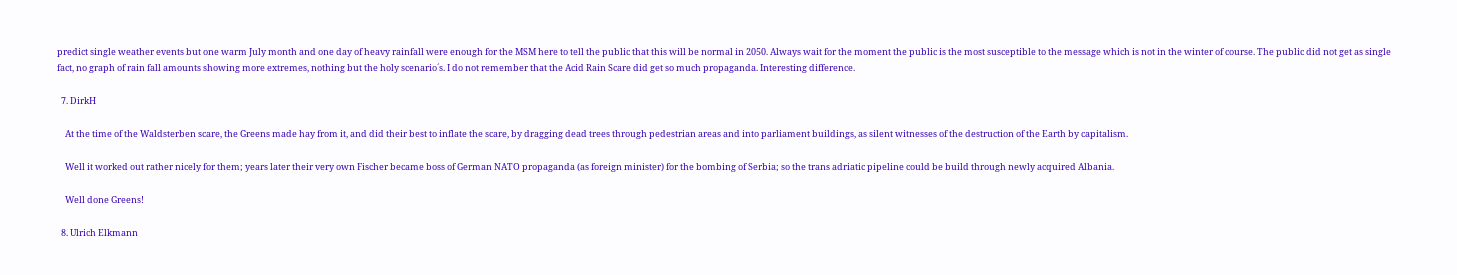predict single weather events but one warm July month and one day of heavy rainfall were enough for the MSM here to tell the public that this will be normal in 2050. Always wait for the moment the public is the most susceptible to the message which is not in the winter of course. The public did not get as single fact, no graph of rain fall amounts showing more extremes, nothing but the holy scenario´s. I do not remember that the Acid Rain Scare did get so much propaganda. Interesting difference.

  7. DirkH

    At the time of the Waldsterben scare, the Greens made hay from it, and did their best to inflate the scare, by dragging dead trees through pedestrian areas and into parliament buildings, as silent witnesses of the destruction of the Earth by capitalism.

    Well it worked out rather nicely for them; years later their very own Fischer became boss of German NATO propaganda (as foreign minister) for the bombing of Serbia; so the trans adriatic pipeline could be build through newly acquired Albania.

    Well done Greens!

  8. Ulrich Elkmann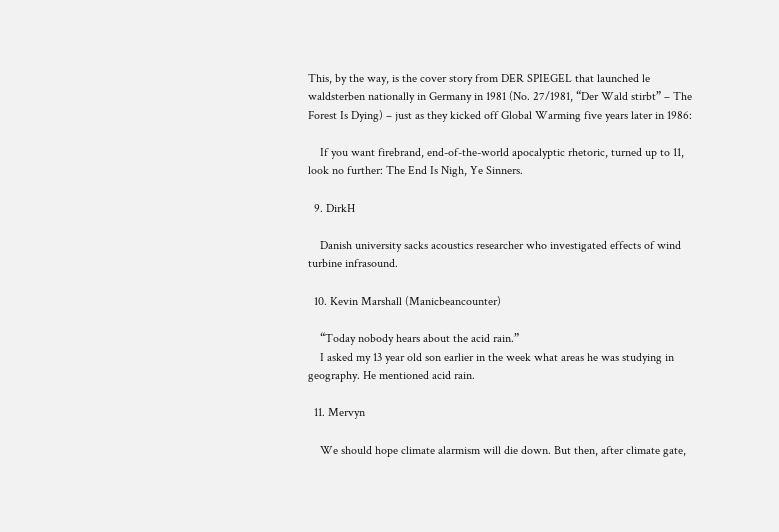This, by the way, is the cover story from DER SPIEGEL that launched le waldsterben nationally in Germany in 1981 (No. 27/1981, “Der Wald stirbt” – The Forest Is Dying) – just as they kicked off Global Warming five years later in 1986:

    If you want firebrand, end-of-the-world apocalyptic rhetoric, turned up to 11, look no further: The End Is Nigh, Ye Sinners.

  9. DirkH

    Danish university sacks acoustics researcher who investigated effects of wind turbine infrasound.

  10. Kevin Marshall (Manicbeancounter)

    “Today nobody hears about the acid rain.”
    I asked my 13 year old son earlier in the week what areas he was studying in geography. He mentioned acid rain.

  11. Mervyn

    We should hope climate alarmism will die down. But then, after climate gate,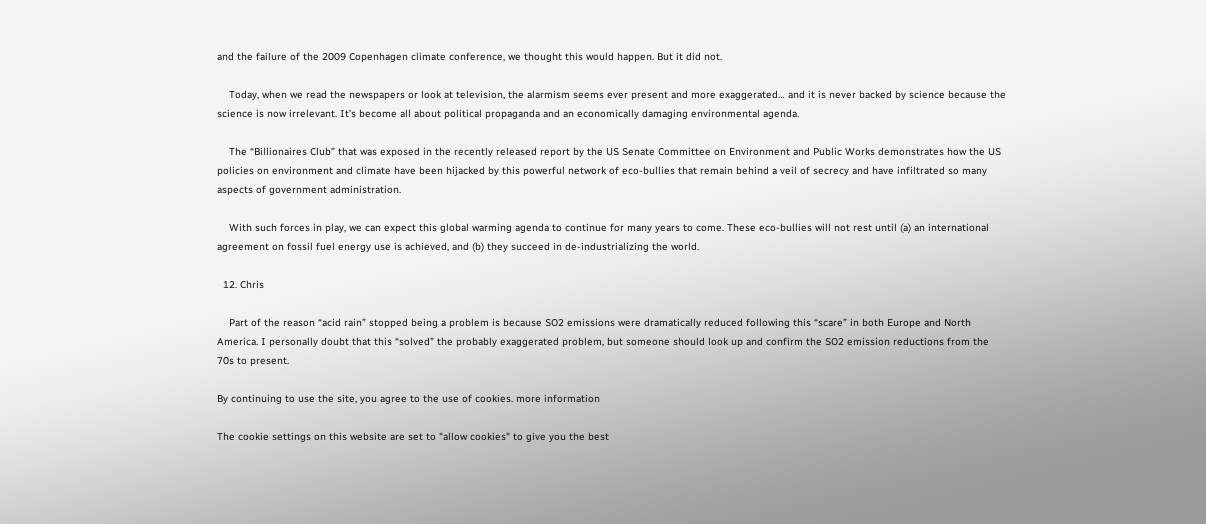and the failure of the 2009 Copenhagen climate conference, we thought this would happen. But it did not.

    Today, when we read the newspapers or look at television, the alarmism seems ever present and more exaggerated… and it is never backed by science because the science is now irrelevant. It’s become all about political propaganda and an economically damaging environmental agenda.

    The “Billionaires Club” that was exposed in the recently released report by the US Senate Committee on Environment and Public Works demonstrates how the US policies on environment and climate have been hijacked by this powerful network of eco-bullies that remain behind a veil of secrecy and have infiltrated so many aspects of government administration.

    With such forces in play, we can expect this global warming agenda to continue for many years to come. These eco-bullies will not rest until (a) an international agreement on fossil fuel energy use is achieved, and (b) they succeed in de-industrializing the world.

  12. Chris

    Part of the reason “acid rain” stopped being a problem is because SO2 emissions were dramatically reduced following this “scare” in both Europe and North America. I personally doubt that this “solved” the probably exaggerated problem, but someone should look up and confirm the SO2 emission reductions from the 70s to present.

By continuing to use the site, you agree to the use of cookies. more information

The cookie settings on this website are set to "allow cookies" to give you the best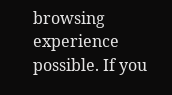browsing experience possible. If you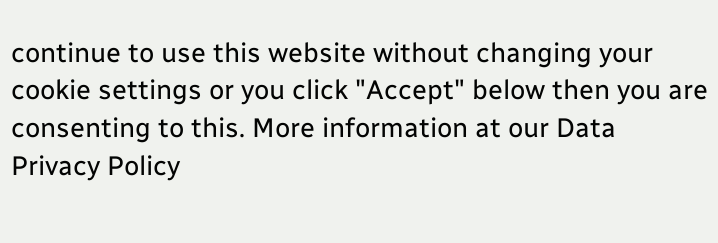continue to use this website without changing your cookie settings or you click "Accept" below then you are consenting to this. More information at our Data Privacy Policy